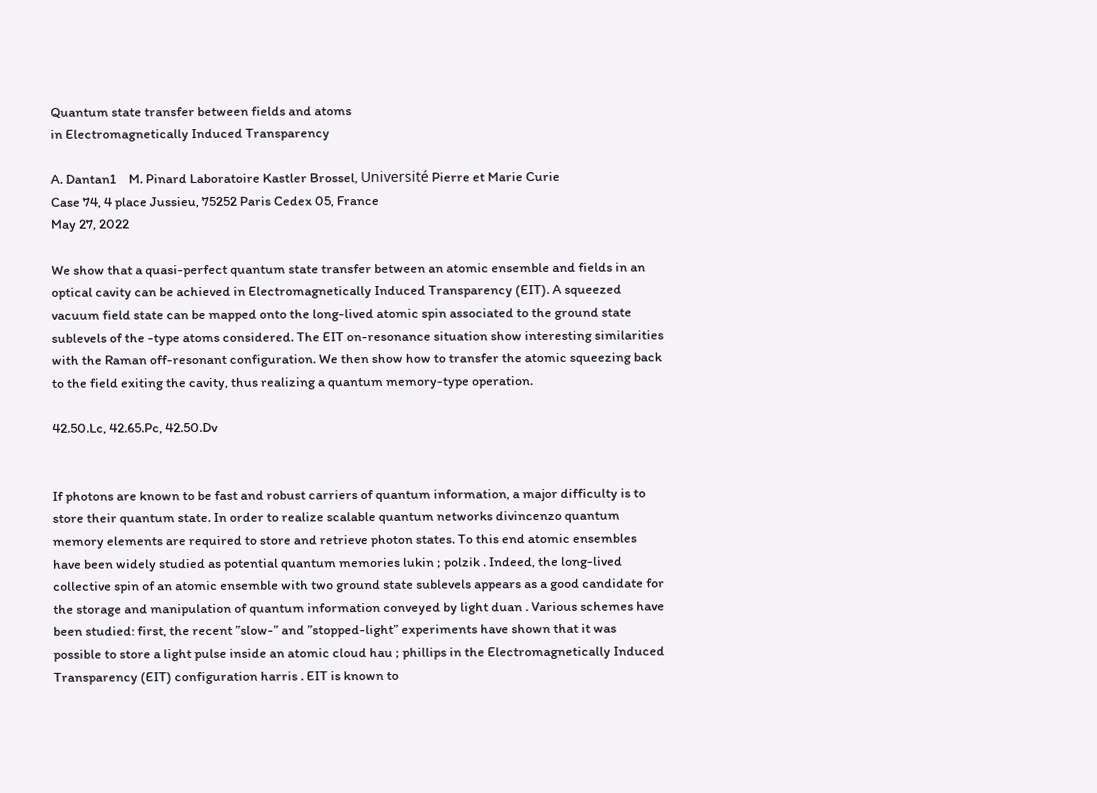Quantum state transfer between fields and atoms
in Electromagnetically Induced Transparency

A. Dantan1    M. Pinard Laboratoire Kastler Brossel, Université Pierre et Marie Curie
Case 74, 4 place Jussieu, 75252 Paris Cedex 05, France
May 27, 2022

We show that a quasi-perfect quantum state transfer between an atomic ensemble and fields in an optical cavity can be achieved in Electromagnetically Induced Transparency (EIT). A squeezed vacuum field state can be mapped onto the long-lived atomic spin associated to the ground state sublevels of the -type atoms considered. The EIT on-resonance situation show interesting similarities with the Raman off-resonant configuration. We then show how to transfer the atomic squeezing back to the field exiting the cavity, thus realizing a quantum memory-type operation.

42.50.Lc, 42.65.Pc, 42.50.Dv


If photons are known to be fast and robust carriers of quantum information, a major difficulty is to store their quantum state. In order to realize scalable quantum networks divincenzo quantum memory elements are required to store and retrieve photon states. To this end atomic ensembles have been widely studied as potential quantum memories lukin ; polzik . Indeed, the long-lived collective spin of an atomic ensemble with two ground state sublevels appears as a good candidate for the storage and manipulation of quantum information conveyed by light duan . Various schemes have been studied: first, the recent ”slow-” and ”stopped-light” experiments have shown that it was possible to store a light pulse inside an atomic cloud hau ; phillips in the Electromagnetically Induced Transparency (EIT) configuration harris . EIT is known to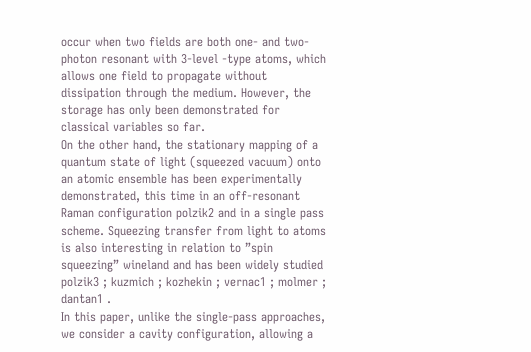occur when two fields are both one- and two-photon resonant with 3-level -type atoms, which allows one field to propagate without dissipation through the medium. However, the storage has only been demonstrated for classical variables so far.
On the other hand, the stationary mapping of a quantum state of light (squeezed vacuum) onto an atomic ensemble has been experimentally demonstrated, this time in an off-resonant Raman configuration polzik2 and in a single pass scheme. Squeezing transfer from light to atoms is also interesting in relation to ”spin squeezing” wineland and has been widely studied polzik3 ; kuzmich ; kozhekin ; vernac1 ; molmer ; dantan1 .
In this paper, unlike the single-pass approaches, we consider a cavity configuration, allowing a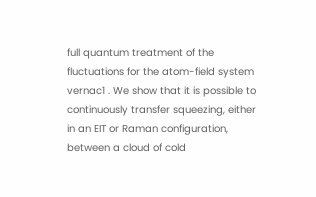full quantum treatment of the fluctuations for the atom-field system vernac1 . We show that it is possible to continuously transfer squeezing, either in an EIT or Raman configuration, between a cloud of cold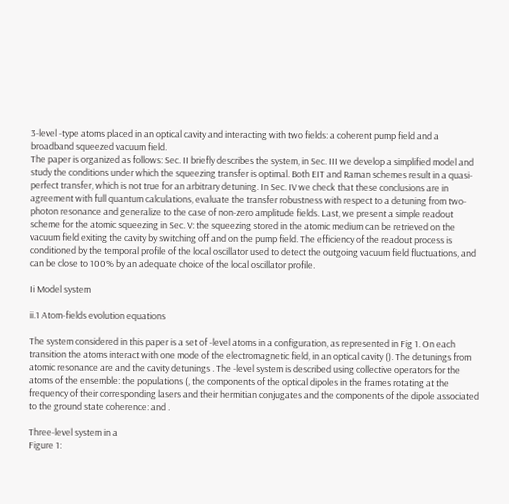3-level -type atoms placed in an optical cavity and interacting with two fields: a coherent pump field and a broadband squeezed vacuum field.
The paper is organized as follows: Sec. II briefly describes the system, in Sec. III we develop a simplified model and study the conditions under which the squeezing transfer is optimal. Both EIT and Raman schemes result in a quasi-perfect transfer, which is not true for an arbitrary detuning. In Sec. IV we check that these conclusions are in agreement with full quantum calculations, evaluate the transfer robustness with respect to a detuning from two-photon resonance and generalize to the case of non-zero amplitude fields. Last, we present a simple readout scheme for the atomic squeezing in Sec. V: the squeezing stored in the atomic medium can be retrieved on the vacuum field exiting the cavity by switching off and on the pump field. The efficiency of the readout process is conditioned by the temporal profile of the local oscillator used to detect the outgoing vacuum field fluctuations, and can be close to 100% by an adequate choice of the local oscillator profile.

Ii Model system

ii.1 Atom-fields evolution equations

The system considered in this paper is a set of -level atoms in a configuration, as represented in Fig 1. On each transition the atoms interact with one mode of the electromagnetic field, in an optical cavity (). The detunings from atomic resonance are and the cavity detunings . The -level system is described using collective operators for the atoms of the ensemble: the populations (, the components of the optical dipoles in the frames rotating at the frequency of their corresponding lasers and their hermitian conjugates and the components of the dipole associated to the ground state coherence: and .

Three-level system in a
Figure 1: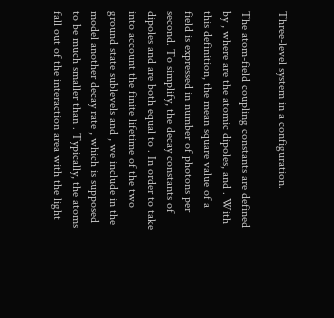Three-level system in a configuration.

The atom-field coupling constants are defined by , where are the atomic dipoles, and . With this definition, the mean square value of a field is expressed in number of photons per second. To simplify, the decay constants of dipoles and are both equal to . In order to take into account the finite lifetime of the two ground state sublevels and , we include in the model another decay rate , which is supposed to be much smaller than . Typically, the atoms fall out of the interaction area with the light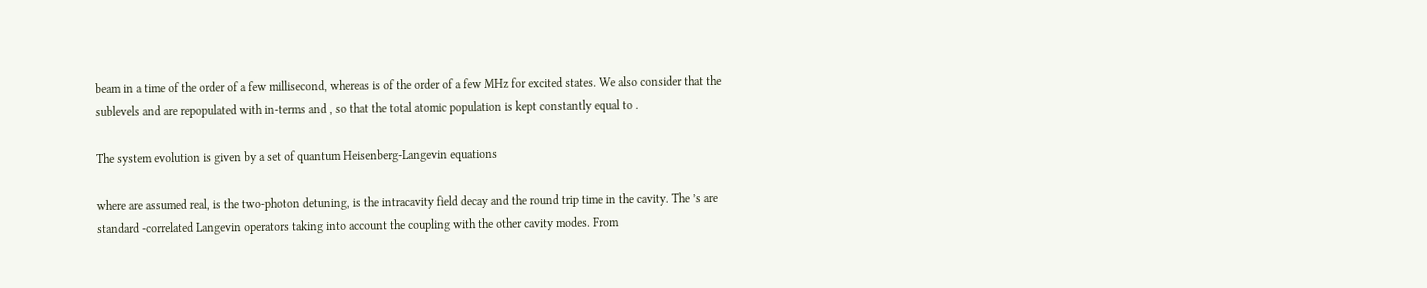beam in a time of the order of a few millisecond, whereas is of the order of a few MHz for excited states. We also consider that the sublevels and are repopulated with in-terms and , so that the total atomic population is kept constantly equal to .

The system evolution is given by a set of quantum Heisenberg-Langevin equations

where are assumed real, is the two-photon detuning, is the intracavity field decay and the round trip time in the cavity. The ’s are standard -correlated Langevin operators taking into account the coupling with the other cavity modes. From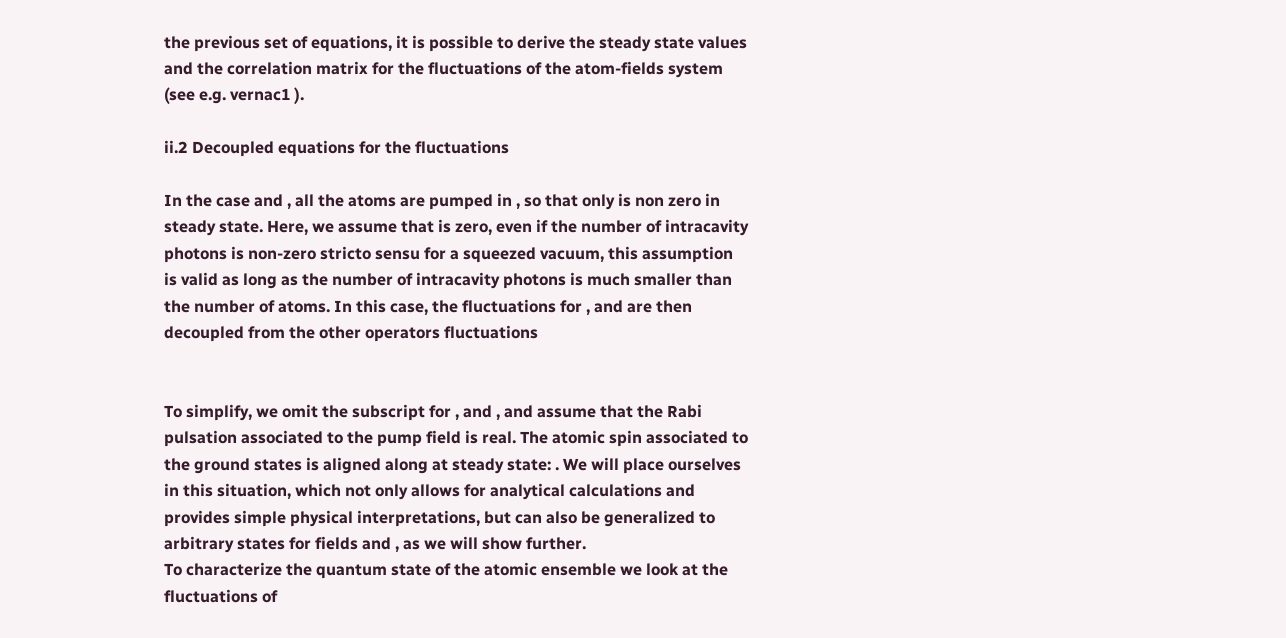the previous set of equations, it is possible to derive the steady state values and the correlation matrix for the fluctuations of the atom-fields system (see e.g. vernac1 ).

ii.2 Decoupled equations for the fluctuations

In the case and , all the atoms are pumped in , so that only is non zero in steady state. Here, we assume that is zero, even if the number of intracavity photons is non-zero stricto sensu for a squeezed vacuum, this assumption is valid as long as the number of intracavity photons is much smaller than the number of atoms. In this case, the fluctuations for , and are then decoupled from the other operators fluctuations


To simplify, we omit the subscript for , and , and assume that the Rabi pulsation associated to the pump field is real. The atomic spin associated to the ground states is aligned along at steady state: . We will place ourselves in this situation, which not only allows for analytical calculations and provides simple physical interpretations, but can also be generalized to arbitrary states for fields and , as we will show further.
To characterize the quantum state of the atomic ensemble we look at the fluctuations of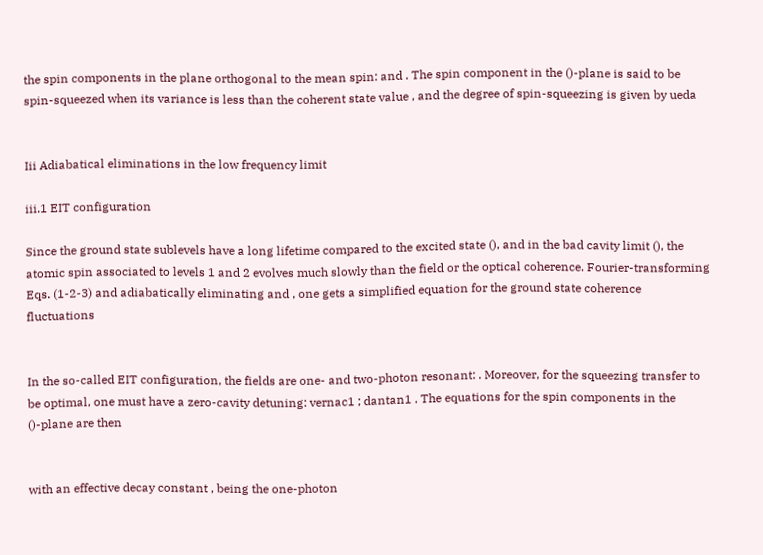the spin components in the plane orthogonal to the mean spin: and . The spin component in the ()-plane is said to be spin-squeezed when its variance is less than the coherent state value , and the degree of spin-squeezing is given by ueda


Iii Adiabatical eliminations in the low frequency limit

iii.1 EIT configuration

Since the ground state sublevels have a long lifetime compared to the excited state (), and in the bad cavity limit (), the atomic spin associated to levels 1 and 2 evolves much slowly than the field or the optical coherence. Fourier-transforming Eqs. (1-2-3) and adiabatically eliminating and , one gets a simplified equation for the ground state coherence fluctuations


In the so-called EIT configuration, the fields are one- and two-photon resonant: . Moreover, for the squeezing transfer to be optimal, one must have a zero-cavity detuning: vernac1 ; dantan1 . The equations for the spin components in the ()-plane are then


with an effective decay constant , being the one-photon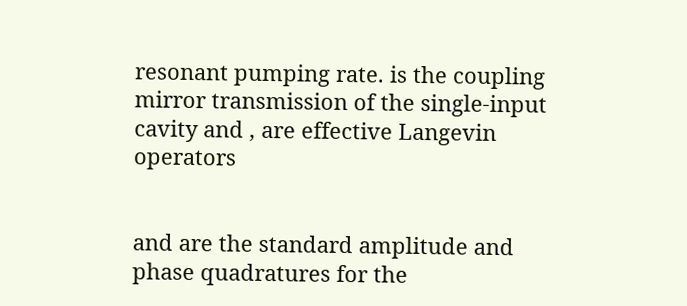resonant pumping rate. is the coupling mirror transmission of the single-input cavity and , are effective Langevin operators


and are the standard amplitude and phase quadratures for the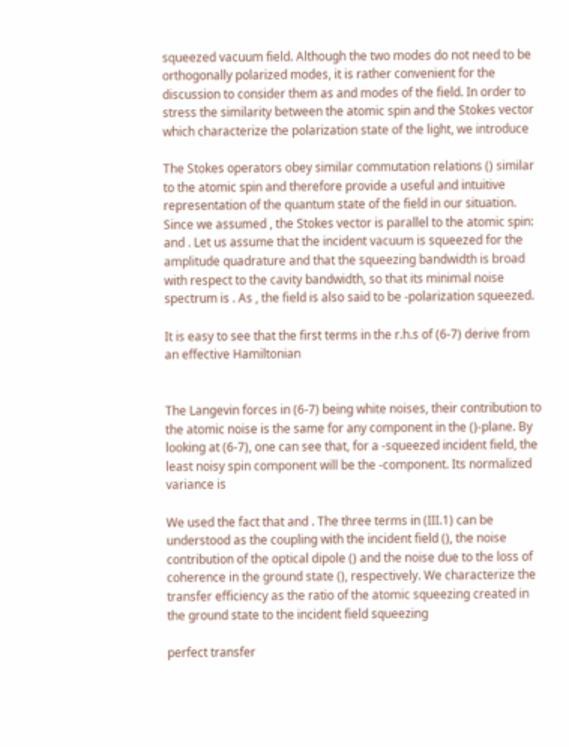squeezed vacuum field. Although the two modes do not need to be orthogonally polarized modes, it is rather convenient for the discussion to consider them as and modes of the field. In order to stress the similarity between the atomic spin and the Stokes vector which characterize the polarization state of the light, we introduce

The Stokes operators obey similar commutation relations () similar to the atomic spin and therefore provide a useful and intuitive representation of the quantum state of the field in our situation. Since we assumed , the Stokes vector is parallel to the atomic spin: and . Let us assume that the incident vacuum is squeezed for the amplitude quadrature and that the squeezing bandwidth is broad with respect to the cavity bandwidth, so that its minimal noise spectrum is . As , the field is also said to be -polarization squeezed.

It is easy to see that the first terms in the r.h.s of (6-7) derive from an effective Hamiltonian


The Langevin forces in (6-7) being white noises, their contribution to the atomic noise is the same for any component in the ()-plane. By looking at (6-7), one can see that, for a -squeezed incident field, the least noisy spin component will be the -component. Its normalized variance is

We used the fact that and . The three terms in (III.1) can be understood as the coupling with the incident field (), the noise contribution of the optical dipole () and the noise due to the loss of coherence in the ground state (), respectively. We characterize the transfer efficiency as the ratio of the atomic squeezing created in the ground state to the incident field squeezing

perfect transfer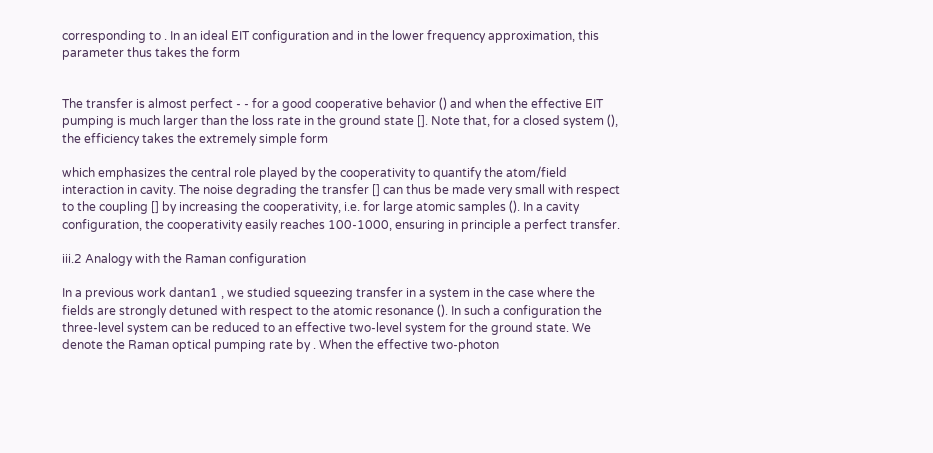corresponding to . In an ideal EIT configuration and in the lower frequency approximation, this parameter thus takes the form


The transfer is almost perfect - - for a good cooperative behavior () and when the effective EIT pumping is much larger than the loss rate in the ground state []. Note that, for a closed system (), the efficiency takes the extremely simple form

which emphasizes the central role played by the cooperativity to quantify the atom/field interaction in cavity. The noise degrading the transfer [] can thus be made very small with respect to the coupling [] by increasing the cooperativity, i.e. for large atomic samples (). In a cavity configuration, the cooperativity easily reaches 100-1000, ensuring in principle a perfect transfer.

iii.2 Analogy with the Raman configuration

In a previous work dantan1 , we studied squeezing transfer in a system in the case where the fields are strongly detuned with respect to the atomic resonance (). In such a configuration the three-level system can be reduced to an effective two-level system for the ground state. We denote the Raman optical pumping rate by . When the effective two-photon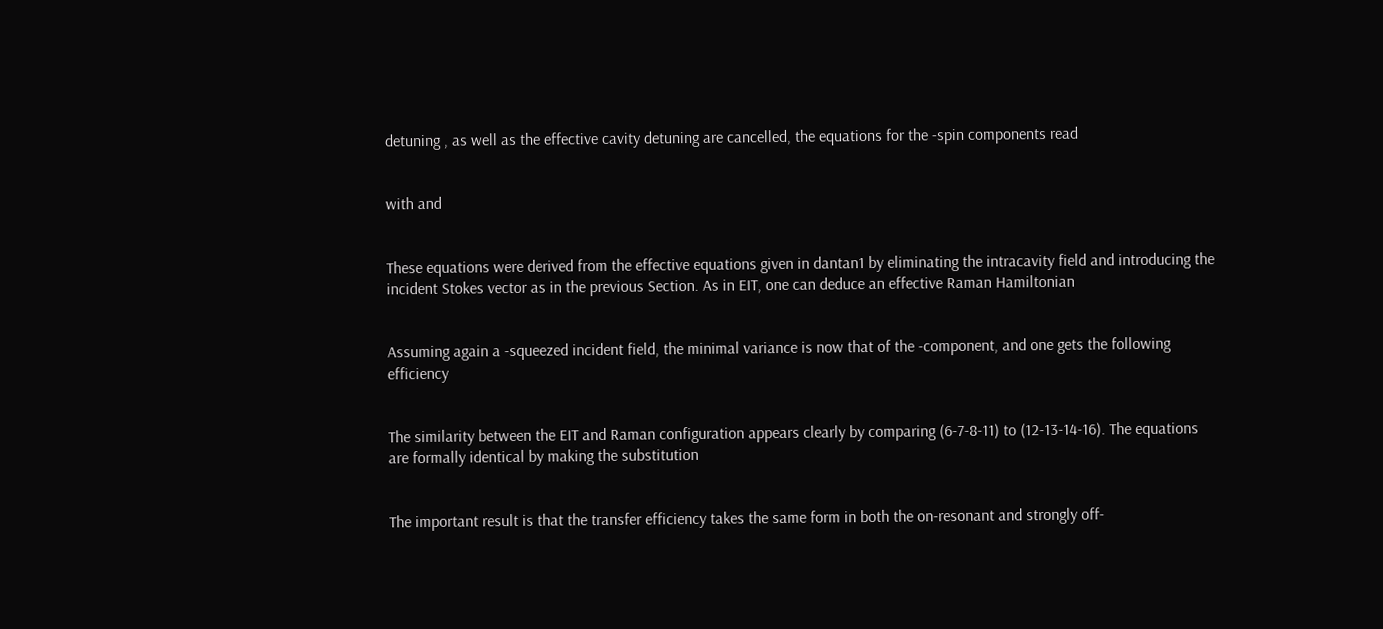detuning , as well as the effective cavity detuning are cancelled, the equations for the -spin components read


with and


These equations were derived from the effective equations given in dantan1 by eliminating the intracavity field and introducing the incident Stokes vector as in the previous Section. As in EIT, one can deduce an effective Raman Hamiltonian


Assuming again a -squeezed incident field, the minimal variance is now that of the -component, and one gets the following efficiency


The similarity between the EIT and Raman configuration appears clearly by comparing (6-7-8-11) to (12-13-14-16). The equations are formally identical by making the substitution


The important result is that the transfer efficiency takes the same form in both the on-resonant and strongly off-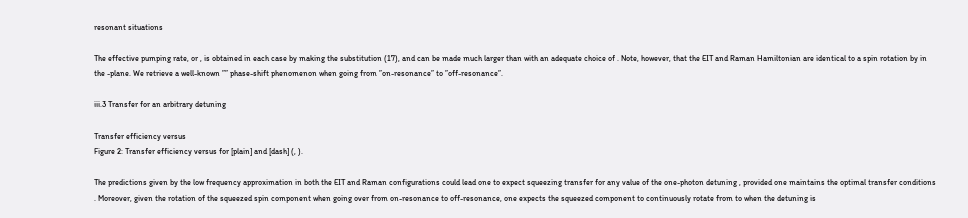resonant situations

The effective pumping rate, or , is obtained in each case by making the substitution (17), and can be made much larger than with an adequate choice of . Note, however, that the EIT and Raman Hamiltonian are identical to a spin rotation by in the -plane. We retrieve a well-known ”” phase-shift phenomenon when going from ”on-resonance” to ”off-resonance”.

iii.3 Transfer for an arbitrary detuning

Transfer efficiency versus
Figure 2: Transfer efficiency versus for [plain] and [dash] (, ).

The predictions given by the low frequency approximation in both the EIT and Raman configurations could lead one to expect squeezing transfer for any value of the one-photon detuning , provided one maintains the optimal transfer conditions . Moreover, given the rotation of the squeezed spin component when going over from on-resonance to off-resonance, one expects the squeezed component to continuously rotate from to when the detuning is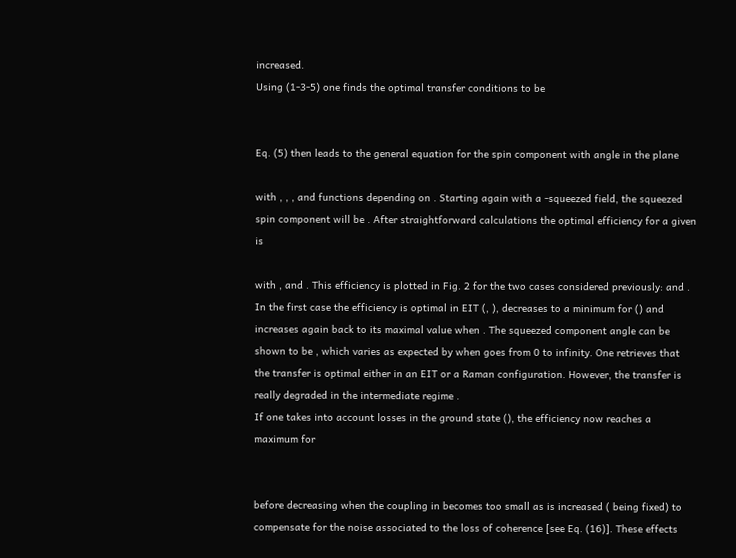increased.
Using (1-3-5) one finds the optimal transfer conditions to be


Eq. (5) then leads to the general equation for the spin component with angle in the plane

with , , , and functions depending on . Starting again with a -squeezed field, the squeezed spin component will be . After straightforward calculations the optimal efficiency for a given is

with , and . This efficiency is plotted in Fig. 2 for the two cases considered previously: and . In the first case the efficiency is optimal in EIT (, ), decreases to a minimum for () and increases again back to its maximal value when . The squeezed component angle can be shown to be , which varies as expected by when goes from 0 to infinity. One retrieves that the transfer is optimal either in an EIT or a Raman configuration. However, the transfer is really degraded in the intermediate regime .
If one takes into account losses in the ground state (), the efficiency now reaches a maximum for


before decreasing when the coupling in becomes too small as is increased ( being fixed) to compensate for the noise associated to the loss of coherence [see Eq. (16)]. These effects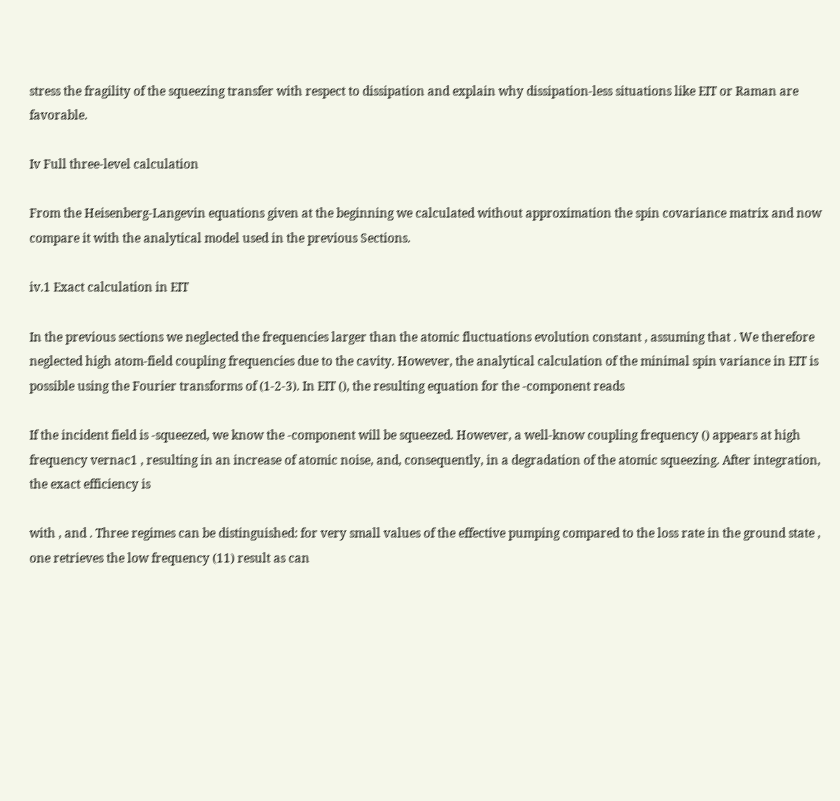stress the fragility of the squeezing transfer with respect to dissipation and explain why dissipation-less situations like EIT or Raman are favorable.

Iv Full three-level calculation

From the Heisenberg-Langevin equations given at the beginning we calculated without approximation the spin covariance matrix and now compare it with the analytical model used in the previous Sections.

iv.1 Exact calculation in EIT

In the previous sections we neglected the frequencies larger than the atomic fluctuations evolution constant , assuming that . We therefore neglected high atom-field coupling frequencies due to the cavity. However, the analytical calculation of the minimal spin variance in EIT is possible using the Fourier transforms of (1-2-3). In EIT (), the resulting equation for the -component reads

If the incident field is -squeezed, we know the -component will be squeezed. However, a well-know coupling frequency () appears at high frequency vernac1 , resulting in an increase of atomic noise, and, consequently, in a degradation of the atomic squeezing. After integration, the exact efficiency is

with , and . Three regimes can be distinguished: for very small values of the effective pumping compared to the loss rate in the ground state , one retrieves the low frequency (11) result as can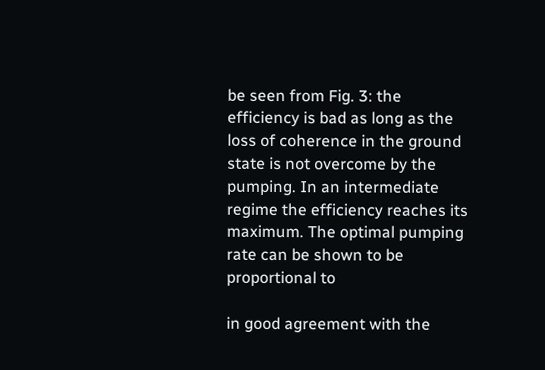be seen from Fig. 3: the efficiency is bad as long as the loss of coherence in the ground state is not overcome by the pumping. In an intermediate regime the efficiency reaches its maximum. The optimal pumping rate can be shown to be proportional to

in good agreement with the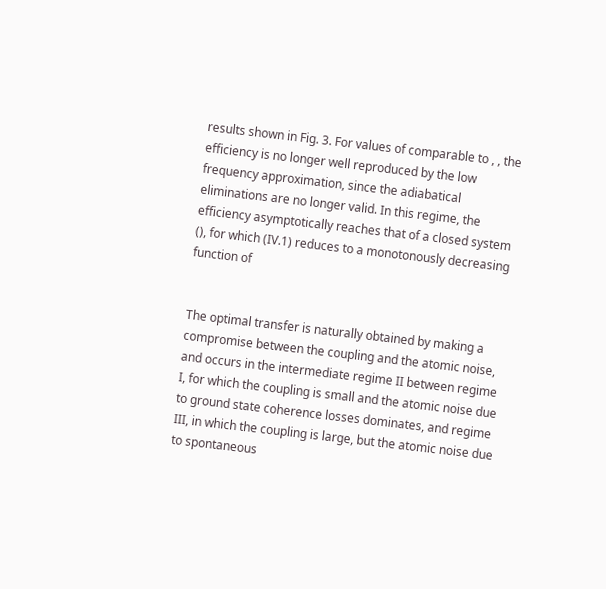results shown in Fig. 3. For values of comparable to , , the efficiency is no longer well reproduced by the low frequency approximation, since the adiabatical eliminations are no longer valid. In this regime, the efficiency asymptotically reaches that of a closed system (), for which (IV.1) reduces to a monotonously decreasing function of


The optimal transfer is naturally obtained by making a compromise between the coupling and the atomic noise, and occurs in the intermediate regime II between regime I, for which the coupling is small and the atomic noise due to ground state coherence losses dominates, and regime III, in which the coupling is large, but the atomic noise due to spontaneous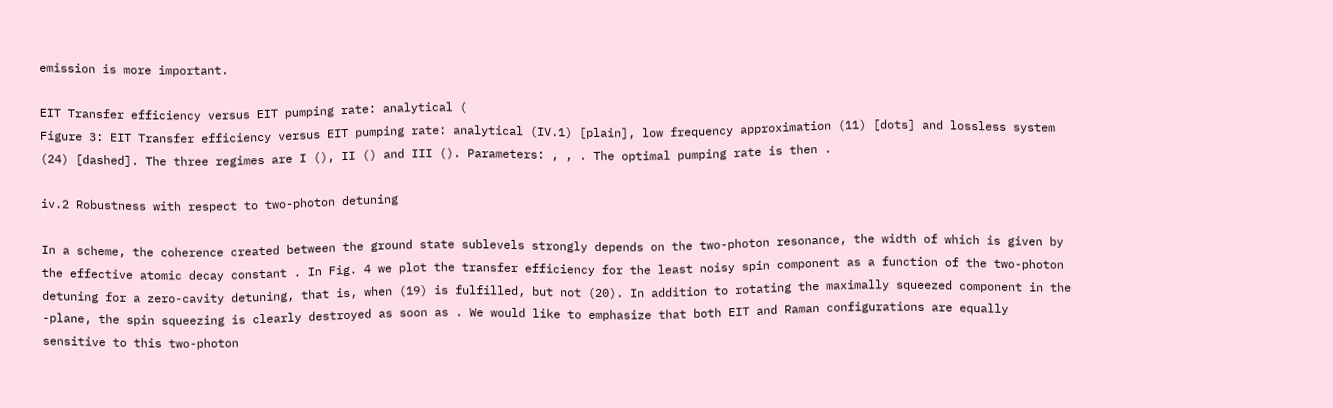emission is more important.

EIT Transfer efficiency versus EIT pumping rate: analytical (
Figure 3: EIT Transfer efficiency versus EIT pumping rate: analytical (IV.1) [plain], low frequency approximation (11) [dots] and lossless system (24) [dashed]. The three regimes are I (), II () and III (). Parameters: , , . The optimal pumping rate is then .

iv.2 Robustness with respect to two-photon detuning

In a scheme, the coherence created between the ground state sublevels strongly depends on the two-photon resonance, the width of which is given by the effective atomic decay constant . In Fig. 4 we plot the transfer efficiency for the least noisy spin component as a function of the two-photon detuning for a zero-cavity detuning, that is, when (19) is fulfilled, but not (20). In addition to rotating the maximally squeezed component in the -plane, the spin squeezing is clearly destroyed as soon as . We would like to emphasize that both EIT and Raman configurations are equally sensitive to this two-photon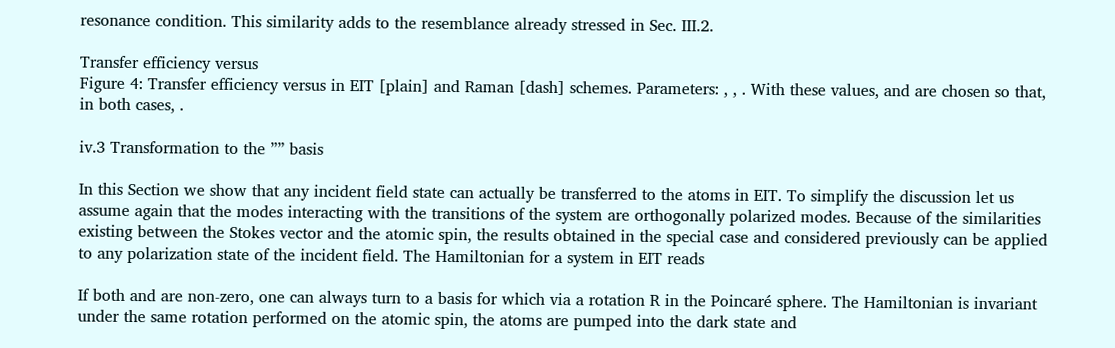resonance condition. This similarity adds to the resemblance already stressed in Sec. III.2.

Transfer efficiency versus
Figure 4: Transfer efficiency versus in EIT [plain] and Raman [dash] schemes. Parameters: , , . With these values, and are chosen so that, in both cases, .

iv.3 Transformation to the ”” basis

In this Section we show that any incident field state can actually be transferred to the atoms in EIT. To simplify the discussion let us assume again that the modes interacting with the transitions of the system are orthogonally polarized modes. Because of the similarities existing between the Stokes vector and the atomic spin, the results obtained in the special case and considered previously can be applied to any polarization state of the incident field. The Hamiltonian for a system in EIT reads

If both and are non-zero, one can always turn to a basis for which via a rotation R in the Poincaré sphere. The Hamiltonian is invariant under the same rotation performed on the atomic spin, the atoms are pumped into the dark state and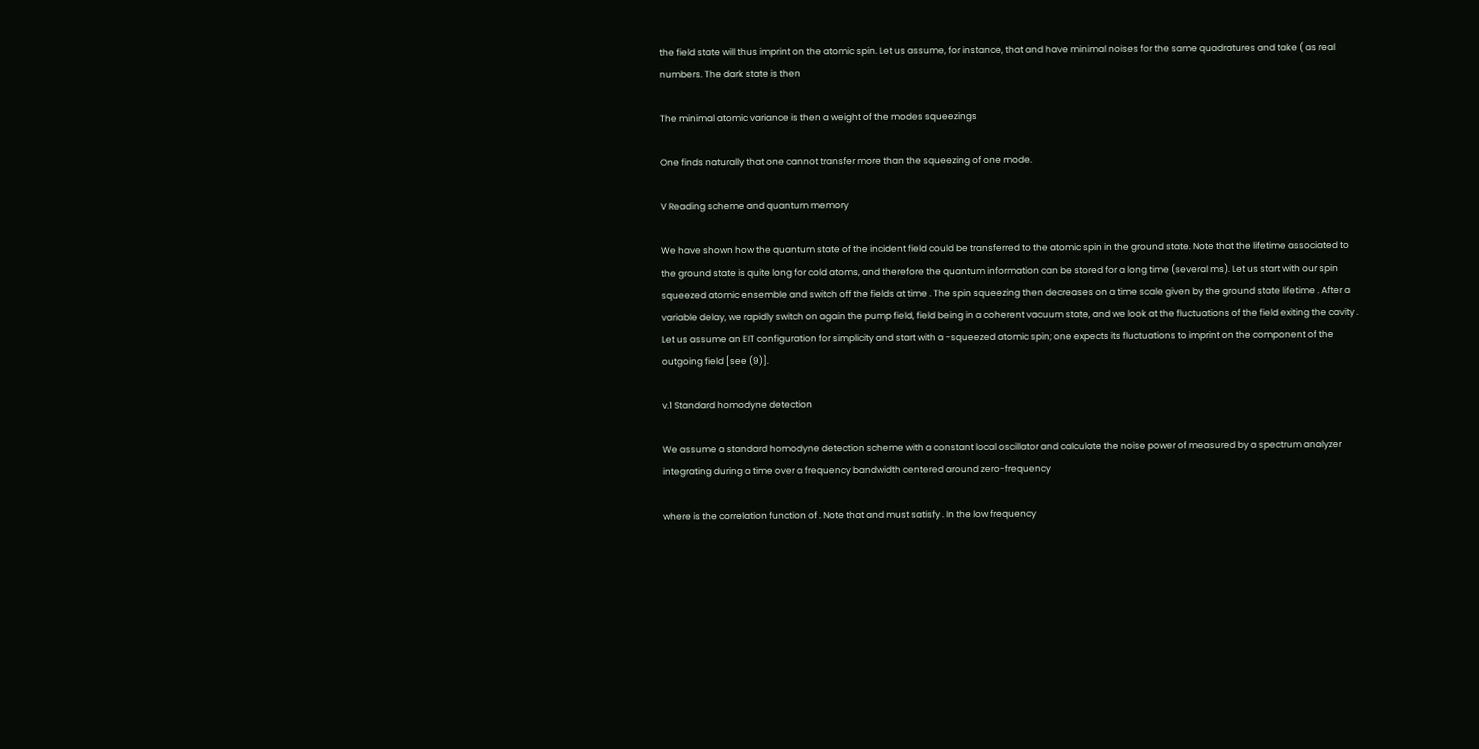the field state will thus imprint on the atomic spin. Let us assume, for instance, that and have minimal noises for the same quadratures and take ( as real numbers. The dark state is then

The minimal atomic variance is then a weight of the modes squeezings

One finds naturally that one cannot transfer more than the squeezing of one mode.

V Reading scheme and quantum memory

We have shown how the quantum state of the incident field could be transferred to the atomic spin in the ground state. Note that the lifetime associated to the ground state is quite long for cold atoms, and therefore the quantum information can be stored for a long time (several ms). Let us start with our spin squeezed atomic ensemble and switch off the fields at time . The spin squeezing then decreases on a time scale given by the ground state lifetime . After a variable delay, we rapidly switch on again the pump field, field being in a coherent vacuum state, and we look at the fluctuations of the field exiting the cavity . Let us assume an EIT configuration for simplicity and start with a -squeezed atomic spin; one expects its fluctuations to imprint on the component of the outgoing field [see (9)].

v.1 Standard homodyne detection

We assume a standard homodyne detection scheme with a constant local oscillator and calculate the noise power of measured by a spectrum analyzer integrating during a time over a frequency bandwidth centered around zero-frequency

where is the correlation function of . Note that and must satisfy . In the low frequency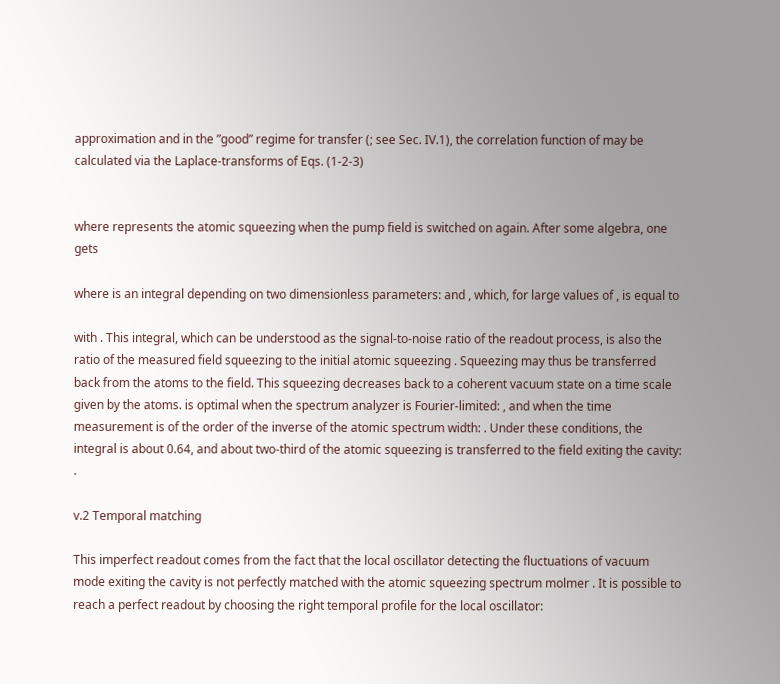approximation and in the ”good” regime for transfer (; see Sec. IV.1), the correlation function of may be calculated via the Laplace-transforms of Eqs. (1-2-3)


where represents the atomic squeezing when the pump field is switched on again. After some algebra, one gets

where is an integral depending on two dimensionless parameters: and , which, for large values of , is equal to

with . This integral, which can be understood as the signal-to-noise ratio of the readout process, is also the ratio of the measured field squeezing to the initial atomic squeezing . Squeezing may thus be transferred back from the atoms to the field. This squeezing decreases back to a coherent vacuum state on a time scale given by the atoms. is optimal when the spectrum analyzer is Fourier-limited: , and when the time measurement is of the order of the inverse of the atomic spectrum width: . Under these conditions, the integral is about 0.64, and about two-third of the atomic squeezing is transferred to the field exiting the cavity: .

v.2 Temporal matching

This imperfect readout comes from the fact that the local oscillator detecting the fluctuations of vacuum mode exiting the cavity is not perfectly matched with the atomic squeezing spectrum molmer . It is possible to reach a perfect readout by choosing the right temporal profile for the local oscillator: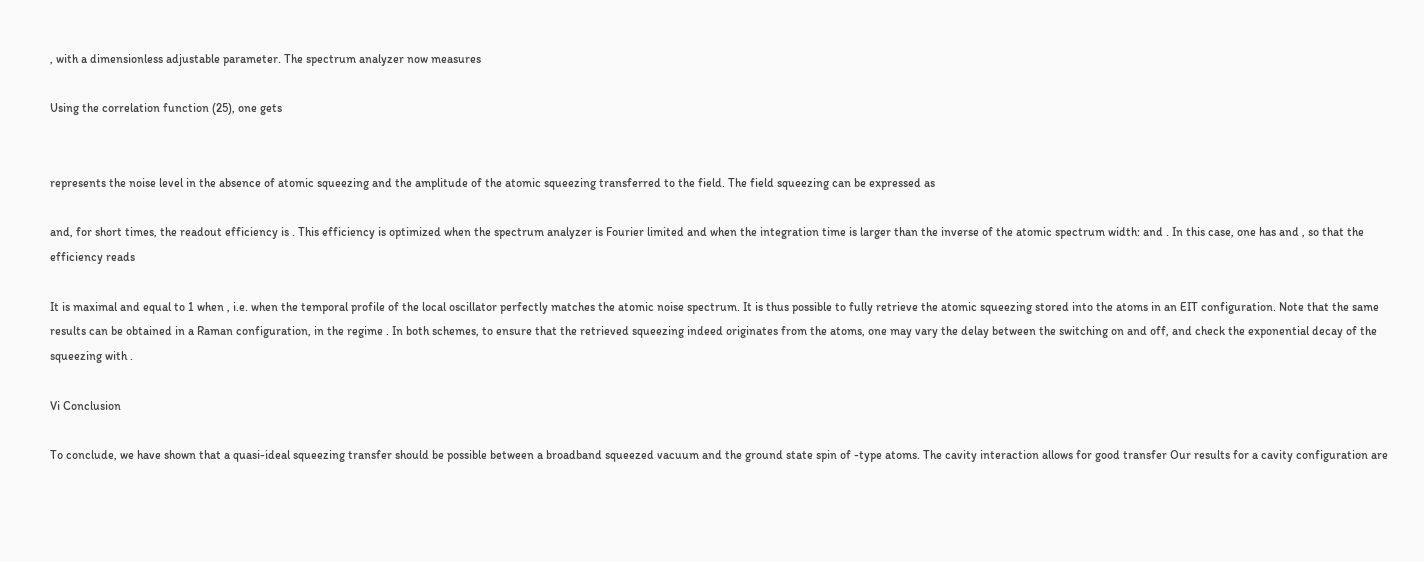, with a dimensionless adjustable parameter. The spectrum analyzer now measures

Using the correlation function (25), one gets


represents the noise level in the absence of atomic squeezing and the amplitude of the atomic squeezing transferred to the field. The field squeezing can be expressed as

and, for short times, the readout efficiency is . This efficiency is optimized when the spectrum analyzer is Fourier limited and when the integration time is larger than the inverse of the atomic spectrum width: and . In this case, one has and , so that the efficiency reads

It is maximal and equal to 1 when , i.e. when the temporal profile of the local oscillator perfectly matches the atomic noise spectrum. It is thus possible to fully retrieve the atomic squeezing stored into the atoms in an EIT configuration. Note that the same results can be obtained in a Raman configuration, in the regime . In both schemes, to ensure that the retrieved squeezing indeed originates from the atoms, one may vary the delay between the switching on and off, and check the exponential decay of the squeezing with .

Vi Conclusion

To conclude, we have shown that a quasi-ideal squeezing transfer should be possible between a broadband squeezed vacuum and the ground state spin of -type atoms. The cavity interaction allows for good transfer Our results for a cavity configuration are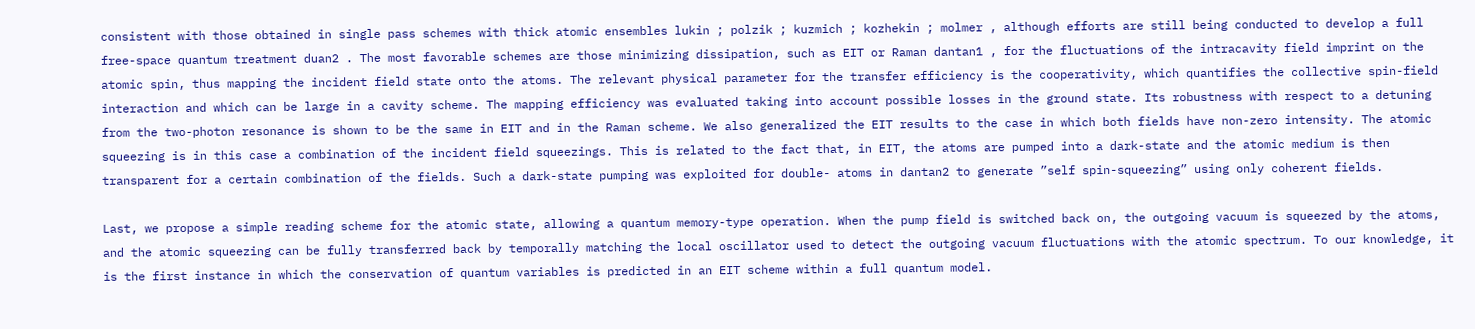consistent with those obtained in single pass schemes with thick atomic ensembles lukin ; polzik ; kuzmich ; kozhekin ; molmer , although efforts are still being conducted to develop a full free-space quantum treatment duan2 . The most favorable schemes are those minimizing dissipation, such as EIT or Raman dantan1 , for the fluctuations of the intracavity field imprint on the atomic spin, thus mapping the incident field state onto the atoms. The relevant physical parameter for the transfer efficiency is the cooperativity, which quantifies the collective spin-field interaction and which can be large in a cavity scheme. The mapping efficiency was evaluated taking into account possible losses in the ground state. Its robustness with respect to a detuning from the two-photon resonance is shown to be the same in EIT and in the Raman scheme. We also generalized the EIT results to the case in which both fields have non-zero intensity. The atomic squeezing is in this case a combination of the incident field squeezings. This is related to the fact that, in EIT, the atoms are pumped into a dark-state and the atomic medium is then transparent for a certain combination of the fields. Such a dark-state pumping was exploited for double- atoms in dantan2 to generate ”self spin-squeezing” using only coherent fields.

Last, we propose a simple reading scheme for the atomic state, allowing a quantum memory-type operation. When the pump field is switched back on, the outgoing vacuum is squeezed by the atoms, and the atomic squeezing can be fully transferred back by temporally matching the local oscillator used to detect the outgoing vacuum fluctuations with the atomic spectrum. To our knowledge, it is the first instance in which the conservation of quantum variables is predicted in an EIT scheme within a full quantum model.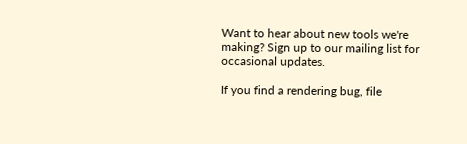Want to hear about new tools we're making? Sign up to our mailing list for occasional updates.

If you find a rendering bug, file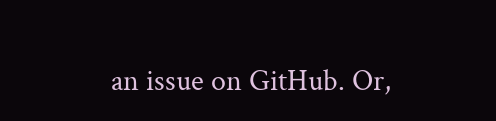an issue on GitHub. Or,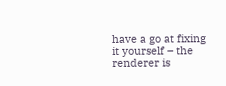have a go at fixing it yourself – the renderer is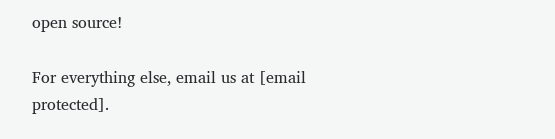open source!

For everything else, email us at [email protected].